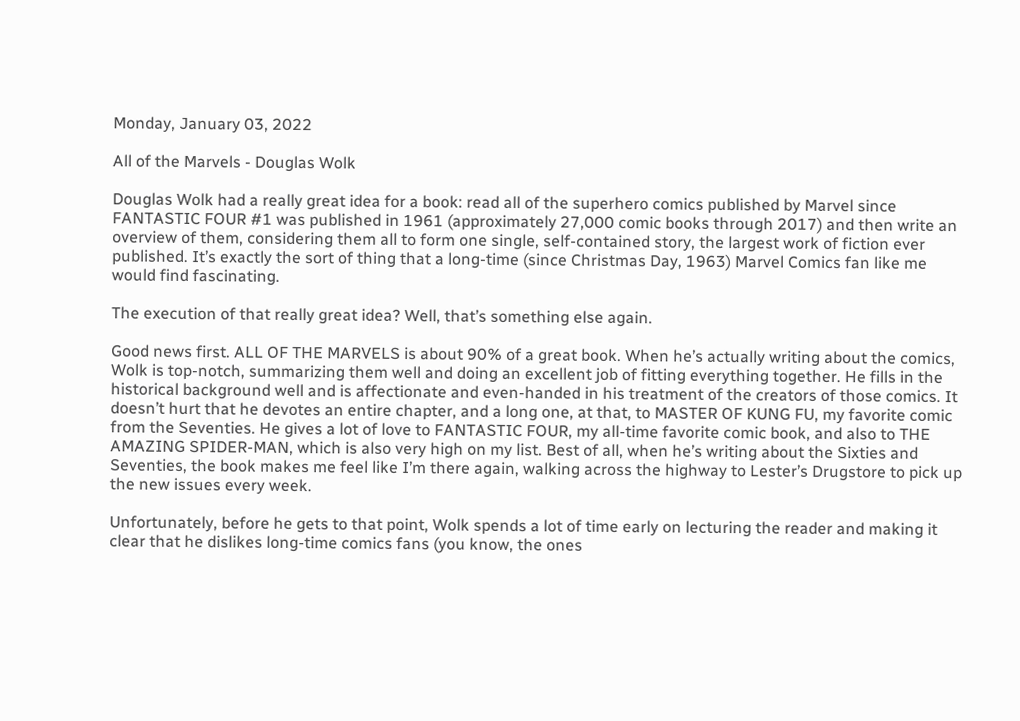Monday, January 03, 2022

All of the Marvels - Douglas Wolk

Douglas Wolk had a really great idea for a book: read all of the superhero comics published by Marvel since FANTASTIC FOUR #1 was published in 1961 (approximately 27,000 comic books through 2017) and then write an overview of them, considering them all to form one single, self-contained story, the largest work of fiction ever published. It’s exactly the sort of thing that a long-time (since Christmas Day, 1963) Marvel Comics fan like me would find fascinating.

The execution of that really great idea? Well, that’s something else again.

Good news first. ALL OF THE MARVELS is about 90% of a great book. When he’s actually writing about the comics, Wolk is top-notch, summarizing them well and doing an excellent job of fitting everything together. He fills in the historical background well and is affectionate and even-handed in his treatment of the creators of those comics. It doesn’t hurt that he devotes an entire chapter, and a long one, at that, to MASTER OF KUNG FU, my favorite comic from the Seventies. He gives a lot of love to FANTASTIC FOUR, my all-time favorite comic book, and also to THE AMAZING SPIDER-MAN, which is also very high on my list. Best of all, when he’s writing about the Sixties and Seventies, the book makes me feel like I’m there again, walking across the highway to Lester’s Drugstore to pick up the new issues every week.

Unfortunately, before he gets to that point, Wolk spends a lot of time early on lecturing the reader and making it clear that he dislikes long-time comics fans (you know, the ones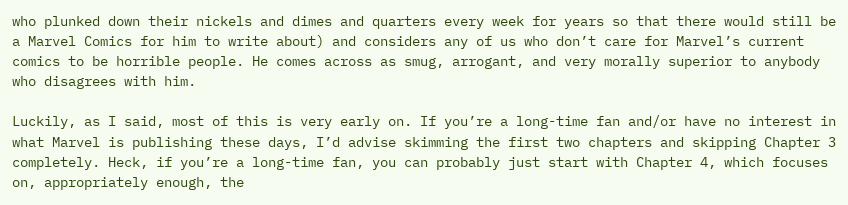who plunked down their nickels and dimes and quarters every week for years so that there would still be a Marvel Comics for him to write about) and considers any of us who don’t care for Marvel’s current comics to be horrible people. He comes across as smug, arrogant, and very morally superior to anybody who disagrees with him.

Luckily, as I said, most of this is very early on. If you’re a long-time fan and/or have no interest in what Marvel is publishing these days, I’d advise skimming the first two chapters and skipping Chapter 3 completely. Heck, if you’re a long-time fan, you can probably just start with Chapter 4, which focuses on, appropriately enough, the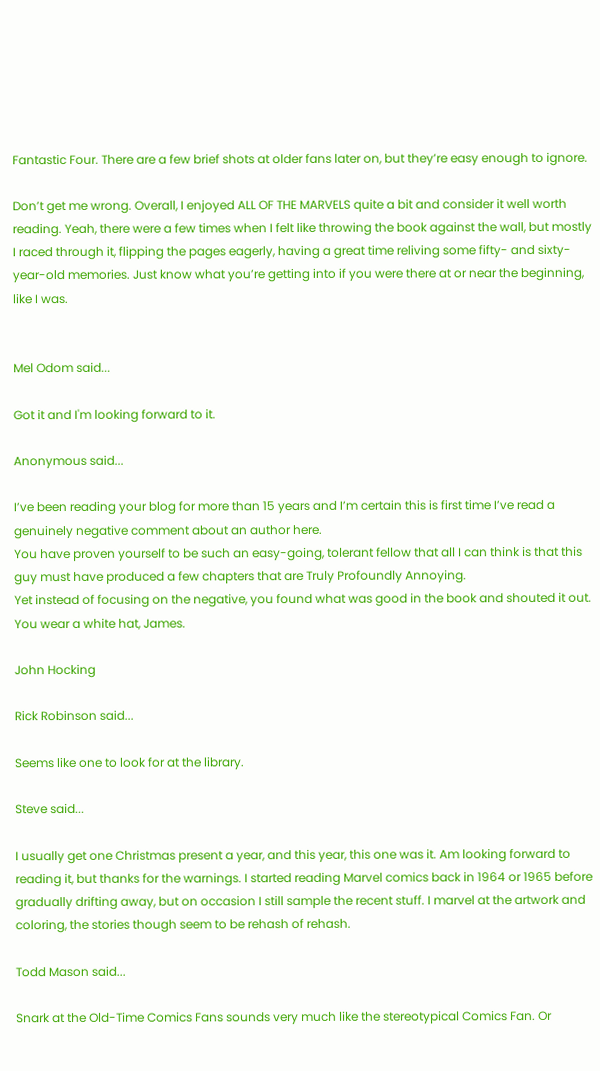Fantastic Four. There are a few brief shots at older fans later on, but they’re easy enough to ignore.

Don’t get me wrong. Overall, I enjoyed ALL OF THE MARVELS quite a bit and consider it well worth reading. Yeah, there were a few times when I felt like throwing the book against the wall, but mostly I raced through it, flipping the pages eagerly, having a great time reliving some fifty- and sixty-year-old memories. Just know what you’re getting into if you were there at or near the beginning, like I was.


Mel Odom said...

Got it and I'm looking forward to it.

Anonymous said...

I’ve been reading your blog for more than 15 years and I’m certain this is first time I’ve read a genuinely negative comment about an author here.
You have proven yourself to be such an easy-going, tolerant fellow that all I can think is that this guy must have produced a few chapters that are Truly Profoundly Annoying.
Yet instead of focusing on the negative, you found what was good in the book and shouted it out.
You wear a white hat, James.

John Hocking

Rick Robinson said...

Seems like one to look for at the library.

Steve said...

I usually get one Christmas present a year, and this year, this one was it. Am looking forward to reading it, but thanks for the warnings. I started reading Marvel comics back in 1964 or 1965 before gradually drifting away, but on occasion I still sample the recent stuff. I marvel at the artwork and coloring, the stories though seem to be rehash of rehash.

Todd Mason said...

Snark at the Old-Time Comics Fans sounds very much like the stereotypical Comics Fan. Or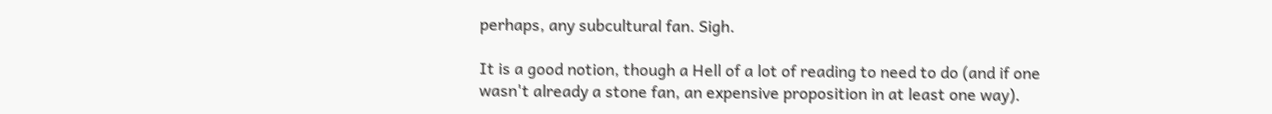perhaps, any subcultural fan. Sigh.

It is a good notion, though a Hell of a lot of reading to need to do (and if one wasn't already a stone fan, an expensive proposition in at least one way).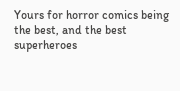Yours for horror comics being the best, and the best superheroes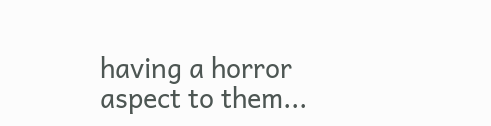having a horror aspect to them...